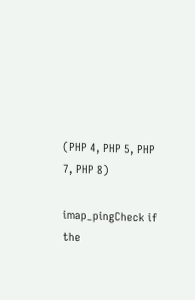(PHP 4, PHP 5, PHP 7, PHP 8)

imap_pingCheck if the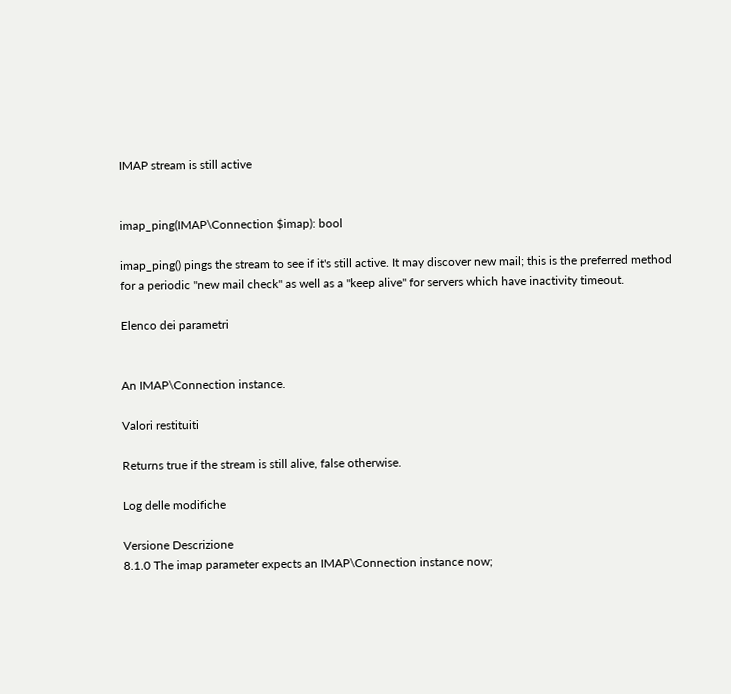IMAP stream is still active


imap_ping(IMAP\Connection $imap): bool

imap_ping() pings the stream to see if it's still active. It may discover new mail; this is the preferred method for a periodic "new mail check" as well as a "keep alive" for servers which have inactivity timeout.

Elenco dei parametri


An IMAP\Connection instance.

Valori restituiti

Returns true if the stream is still alive, false otherwise.

Log delle modifiche

Versione Descrizione
8.1.0 The imap parameter expects an IMAP\Connection instance now;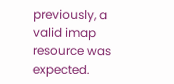previously, a valid imap resource was expected.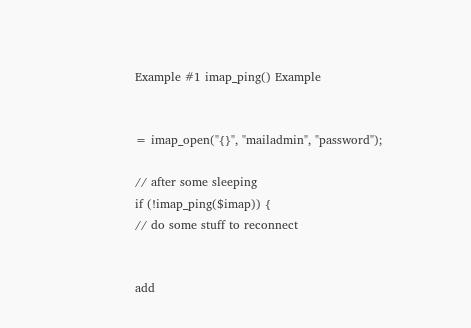Example #1 imap_ping() Example


= imap_open("{}", "mailadmin", "password");

// after some sleeping
if (!imap_ping($imap)) {
// do some stuff to reconnect


add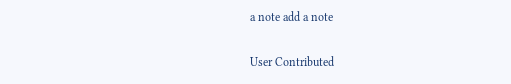a note add a note

User Contributed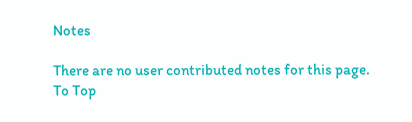Notes

There are no user contributed notes for this page.
To Top